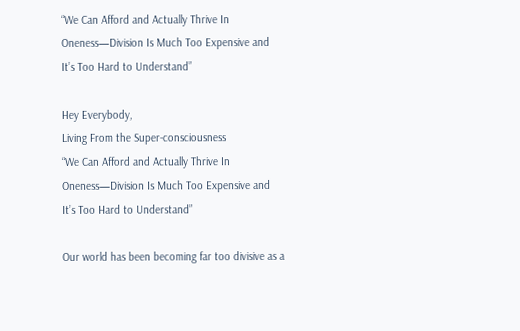“We Can Afford and Actually Thrive In Oneness—Division Is Much Too Expensive and It’s Too Hard to Understand”

Hey Everybody,
Living From the Super-consciousness
“We Can Afford and Actually Thrive In Oneness—Division Is Much Too Expensive and It’s Too Hard to Understand”

Our world has been becoming far too divisive as a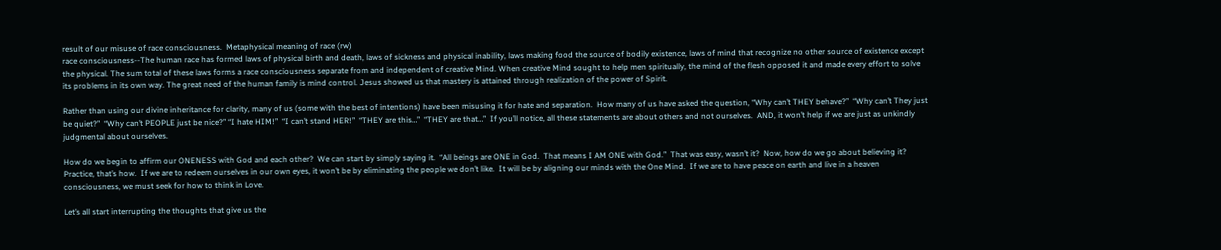result of our misuse of race consciousness.  Metaphysical meaning of race (rw)
race consciousness--The human race has formed laws of physical birth and death, laws of sickness and physical inability, laws making food the source of bodily existence, laws of mind that recognize no other source of existence except the physical. The sum total of these laws forms a race consciousness separate from and independent of creative Mind. When creative Mind sought to help men spiritually, the mind of the flesh opposed it and made every effort to solve its problems in its own way. The great need of the human family is mind control. Jesus showed us that mastery is attained through realization of the power of Spirit.

Rather than using our divine inheritance for clarity, many of us (some with the best of intentions) have been misusing it for hate and separation.  How many of us have asked the question, “Why can’t THEY behave?”  “Why can’t They just be quiet?”  “Why can’t PEOPLE just be nice?” “I hate HIM!”  “I can’t stand HER!”  “THEY are this…”  “THEY are that…”  If you’ll notice, all these statements are about others and not ourselves.  AND, it won’t help if we are just as unkindly judgmental about ourselves.

How do we begin to affirm our ONENESS with God and each other?  We can start by simply saying it.  “All beings are ONE in God.  That means I AM ONE with God.”  That was easy, wasn’t it?  Now, how do we go about believing it?  Practice, that’s how.  If we are to redeem ourselves in our own eyes, it won’t be by eliminating the people we don’t like.  It will be by aligning our minds with the One Mind.  If we are to have peace on earth and live in a heaven consciousness, we must seek for how to think in Love.

Let’s all start interrupting the thoughts that give us the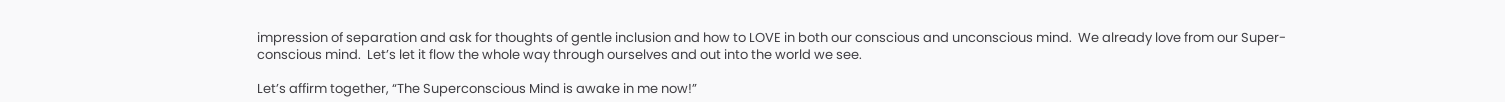impression of separation and ask for thoughts of gentle inclusion and how to LOVE in both our conscious and unconscious mind.  We already love from our Super-conscious mind.  Let’s let it flow the whole way through ourselves and out into the world we see.

Let’s affirm together, “The Superconscious Mind is awake in me now!”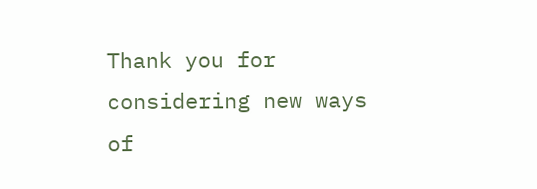Thank you for considering new ways of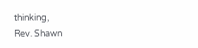thinking,
Rev. Shawn